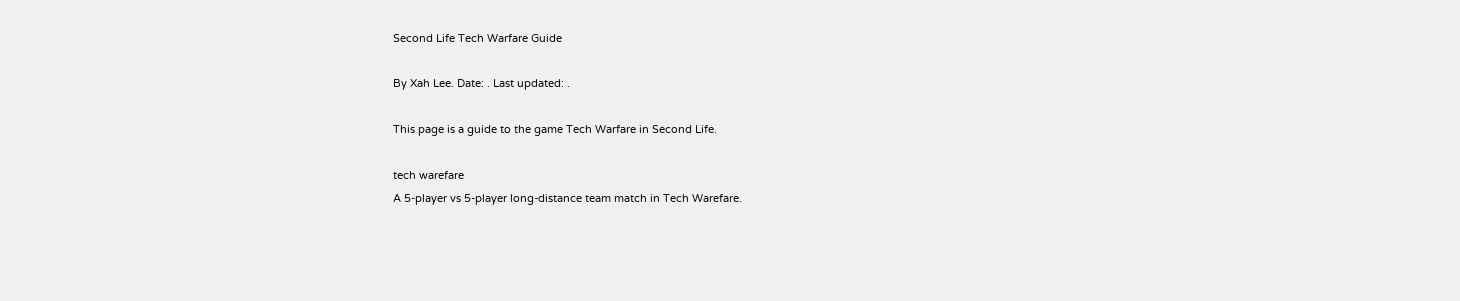Second Life Tech Warfare Guide

By Xah Lee. Date: . Last updated: .

This page is a guide to the game Tech Warfare in Second Life.

tech warefare
A 5-player vs 5-player long-distance team match in Tech Warefare.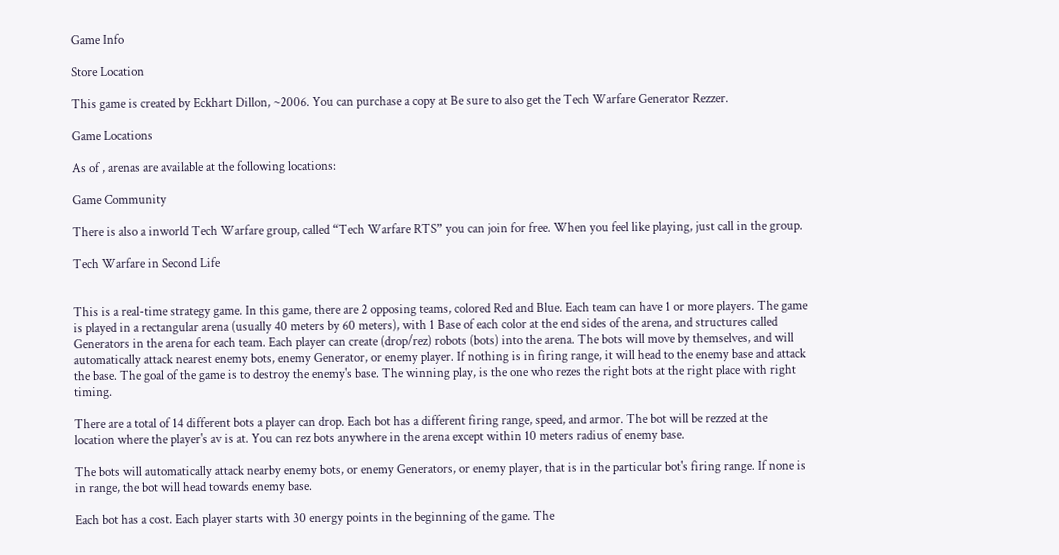Game Info

Store Location

This game is created by Eckhart Dillon, ~2006. You can purchase a copy at Be sure to also get the Tech Warfare Generator Rezzer.

Game Locations

As of , arenas are available at the following locations:

Game Community

There is also a inworld Tech Warfare group, called “Tech Warfare RTS” you can join for free. When you feel like playing, just call in the group.

Tech Warfare in Second Life


This is a real-time strategy game. In this game, there are 2 opposing teams, colored Red and Blue. Each team can have 1 or more players. The game is played in a rectangular arena (usually 40 meters by 60 meters), with 1 Base of each color at the end sides of the arena, and structures called Generators in the arena for each team. Each player can create (drop/rez) robots (bots) into the arena. The bots will move by themselves, and will automatically attack nearest enemy bots, enemy Generator, or enemy player. If nothing is in firing range, it will head to the enemy base and attack the base. The goal of the game is to destroy the enemy's base. The winning play, is the one who rezes the right bots at the right place with right timing.

There are a total of 14 different bots a player can drop. Each bot has a different firing range, speed, and armor. The bot will be rezzed at the location where the player's av is at. You can rez bots anywhere in the arena except within 10 meters radius of enemy base.

The bots will automatically attack nearby enemy bots, or enemy Generators, or enemy player, that is in the particular bot's firing range. If none is in range, the bot will head towards enemy base.

Each bot has a cost. Each player starts with 30 energy points in the beginning of the game. The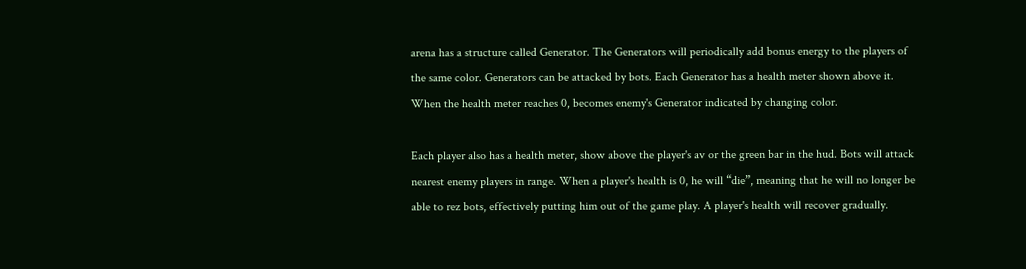arena has a structure called Generator. The Generators will periodically add bonus energy to the players of the same color. Generators can be attacked by bots. Each Generator has a health meter shown above it. When the health meter reaches 0, becomes enemy's Generator indicated by changing color.

Each player also has a health meter, show above the player's av or the green bar in the hud. Bots will attack nearest enemy players in range. When a player's health is 0, he will “die”, meaning that he will no longer be able to rez bots, effectively putting him out of the game play. A player's health will recover gradually.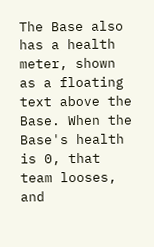The Base also has a health meter, shown as a floating text above the Base. When the Base's health is 0, that team looses, and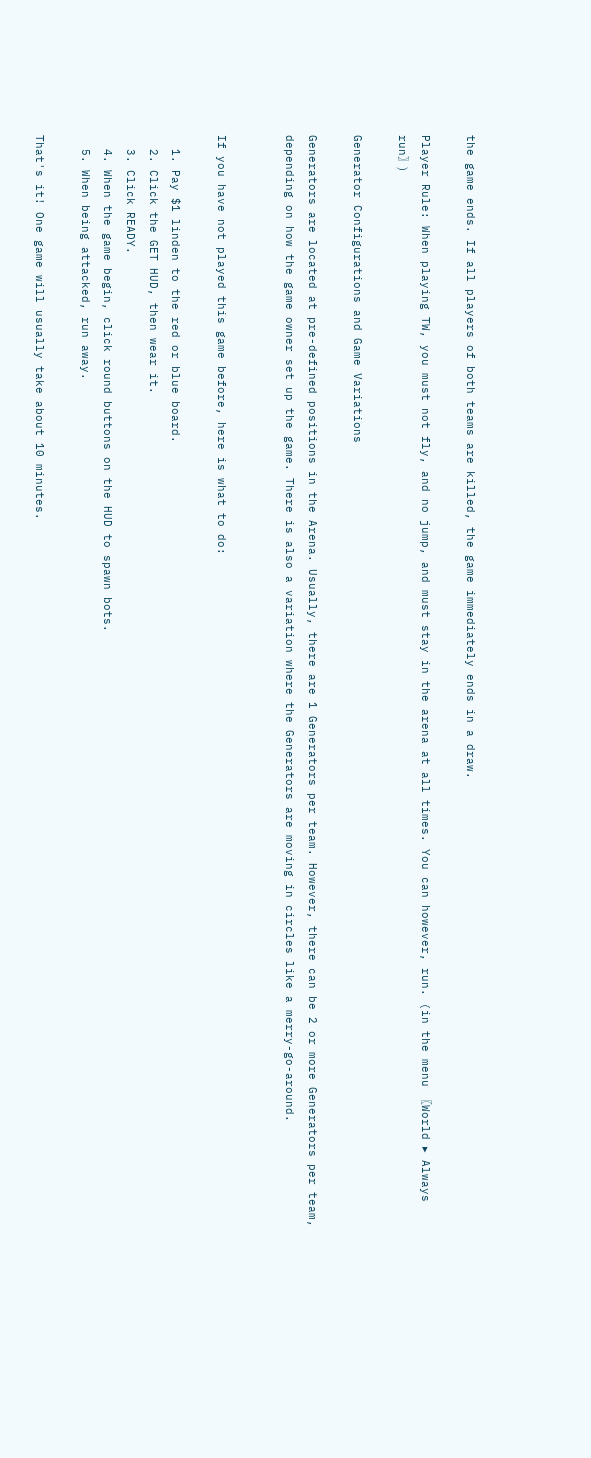the game ends. If all players of both teams are killed, the game immediately ends in a draw.

Player Rule: When playing TW, you must not fly, and no jump, and must stay in the arena at all times. You can however, run. (in the menu 〖World ▸ Always run〗)

Generator Configurations and Game Variations

Generators are located at pre-defined positions in the Arena. Usually, there are 1 Generators per team. However, there can be 2 or more Generators per team, depending on how the game owner set up the game. There is also a variation where the Generators are moving in circles like a merry-go-around.


If you have not played this game before, here is what to do:

  1. Pay $1 linden to the red or blue board.
  2. Click the GET HUD, then wear it.
  3. Click READY.
  4. When the game begin, click round buttons on the HUD to spawn bots.
  5. When being attacked, run away.

That's it! One game will usually take about 10 minutes.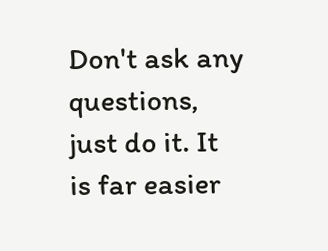Don't ask any questions, just do it. It is far easier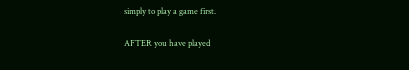simply to play a game first.

AFTER you have played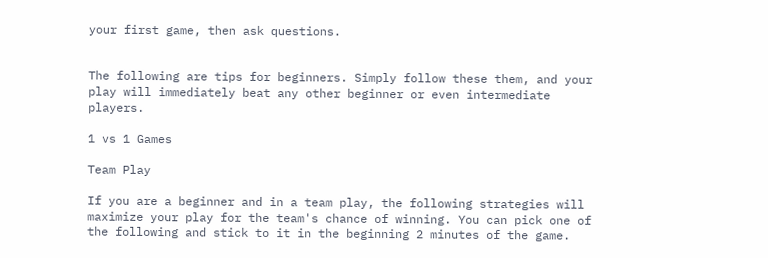your first game, then ask questions.


The following are tips for beginners. Simply follow these them, and your play will immediately beat any other beginner or even intermediate players.

1 vs 1 Games

Team Play

If you are a beginner and in a team play, the following strategies will maximize your play for the team's chance of winning. You can pick one of the following and stick to it in the beginning 2 minutes of the game.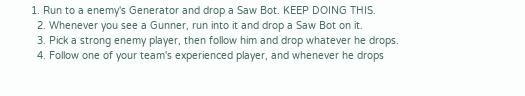1. Run to a enemy's Generator and drop a Saw Bot. KEEP DOING THIS.
  2. Whenever you see a Gunner, run into it and drop a Saw Bot on it.
  3. Pick a strong enemy player, then follow him and drop whatever he drops.
  4. Follow one of your team's experienced player, and whenever he drops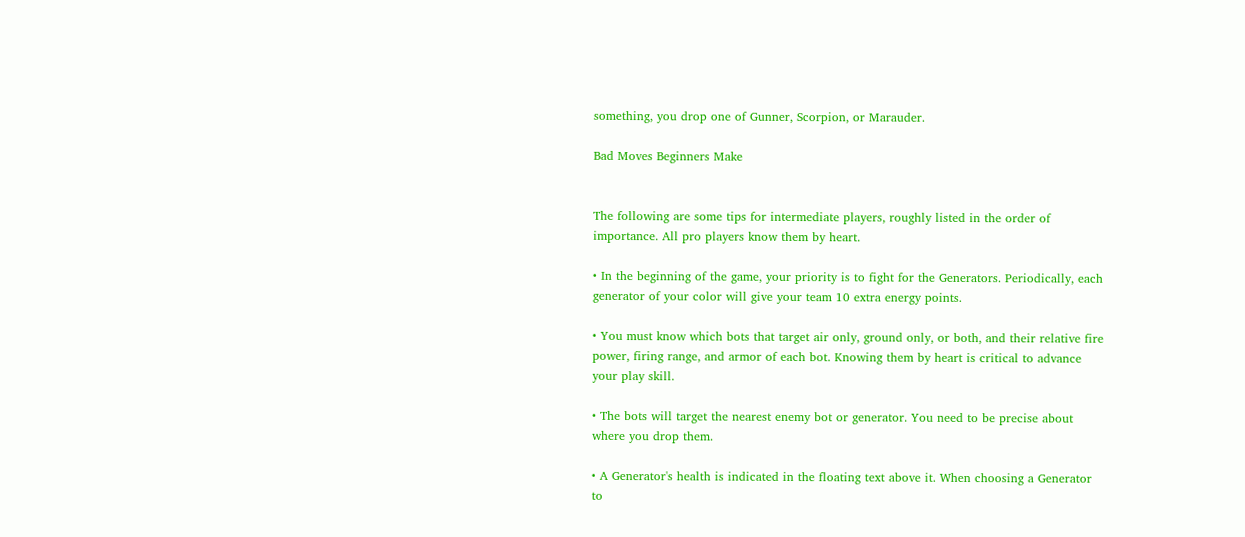something, you drop one of Gunner, Scorpion, or Marauder.

Bad Moves Beginners Make


The following are some tips for intermediate players, roughly listed in the order of importance. All pro players know them by heart.

• In the beginning of the game, your priority is to fight for the Generators. Periodically, each generator of your color will give your team 10 extra energy points.

• You must know which bots that target air only, ground only, or both, and their relative fire power, firing range, and armor of each bot. Knowing them by heart is critical to advance your play skill.

• The bots will target the nearest enemy bot or generator. You need to be precise about where you drop them.

• A Generator's health is indicated in the floating text above it. When choosing a Generator to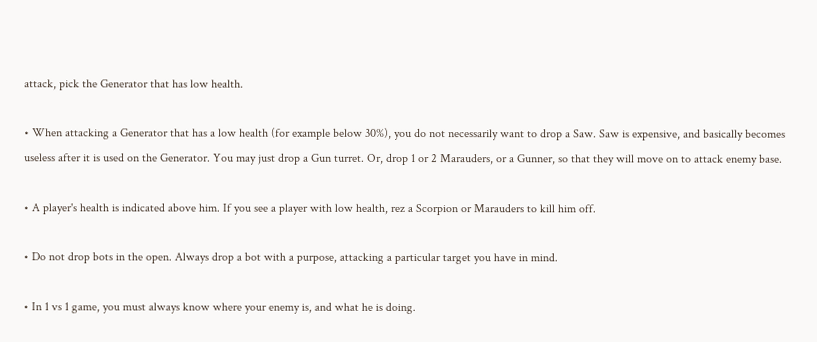attack, pick the Generator that has low health.

• When attacking a Generator that has a low health (for example below 30%), you do not necessarily want to drop a Saw. Saw is expensive, and basically becomes useless after it is used on the Generator. You may just drop a Gun turret. Or, drop 1 or 2 Marauders, or a Gunner, so that they will move on to attack enemy base.

• A player's health is indicated above him. If you see a player with low health, rez a Scorpion or Marauders to kill him off.

• Do not drop bots in the open. Always drop a bot with a purpose, attacking a particular target you have in mind.

• In 1 vs 1 game, you must always know where your enemy is, and what he is doing.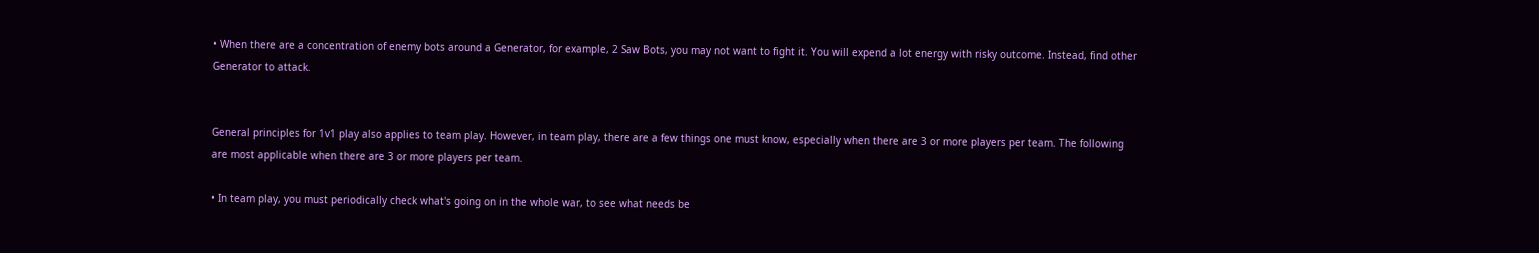• When there are a concentration of enemy bots around a Generator, for example, 2 Saw Bots, you may not want to fight it. You will expend a lot energy with risky outcome. Instead, find other Generator to attack.


General principles for 1v1 play also applies to team play. However, in team play, there are a few things one must know, especially when there are 3 or more players per team. The following are most applicable when there are 3 or more players per team.

• In team play, you must periodically check what's going on in the whole war, to see what needs be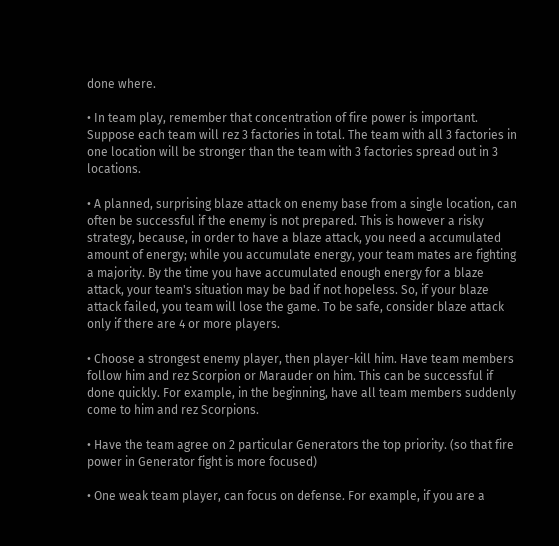done where.

• In team play, remember that concentration of fire power is important. Suppose each team will rez 3 factories in total. The team with all 3 factories in one location will be stronger than the team with 3 factories spread out in 3 locations.

• A planned, surprising blaze attack on enemy base from a single location, can often be successful if the enemy is not prepared. This is however a risky strategy, because, in order to have a blaze attack, you need a accumulated amount of energy; while you accumulate energy, your team mates are fighting a majority. By the time you have accumulated enough energy for a blaze attack, your team's situation may be bad if not hopeless. So, if your blaze attack failed, you team will lose the game. To be safe, consider blaze attack only if there are 4 or more players.

• Choose a strongest enemy player, then player-kill him. Have team members follow him and rez Scorpion or Marauder on him. This can be successful if done quickly. For example, in the beginning, have all team members suddenly come to him and rez Scorpions.

• Have the team agree on 2 particular Generators the top priority. (so that fire power in Generator fight is more focused)

• One weak team player, can focus on defense. For example, if you are a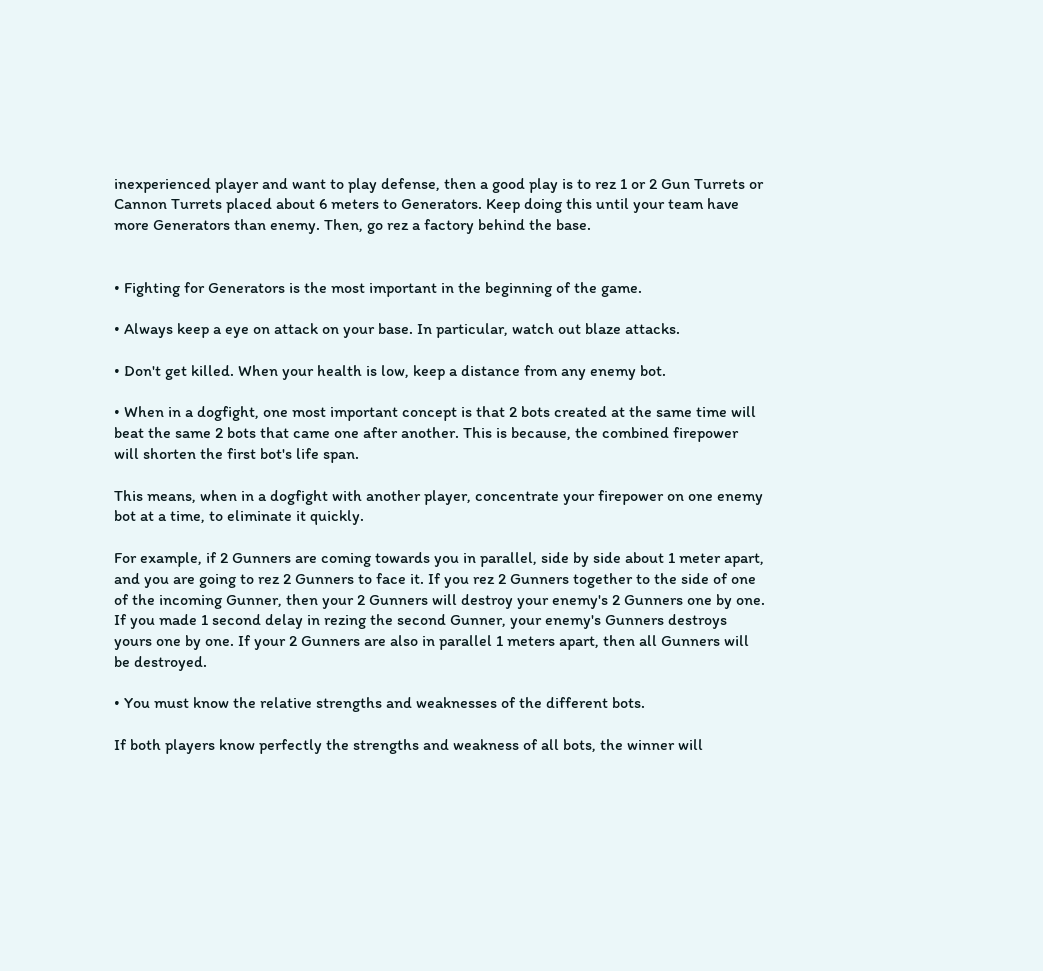inexperienced player and want to play defense, then a good play is to rez 1 or 2 Gun Turrets or Cannon Turrets placed about 6 meters to Generators. Keep doing this until your team have more Generators than enemy. Then, go rez a factory behind the base.


• Fighting for Generators is the most important in the beginning of the game.

• Always keep a eye on attack on your base. In particular, watch out blaze attacks.

• Don't get killed. When your health is low, keep a distance from any enemy bot.

• When in a dogfight, one most important concept is that 2 bots created at the same time will beat the same 2 bots that came one after another. This is because, the combined firepower will shorten the first bot's life span.

This means, when in a dogfight with another player, concentrate your firepower on one enemy bot at a time, to eliminate it quickly.

For example, if 2 Gunners are coming towards you in parallel, side by side about 1 meter apart, and you are going to rez 2 Gunners to face it. If you rez 2 Gunners together to the side of one of the incoming Gunner, then your 2 Gunners will destroy your enemy's 2 Gunners one by one. If you made 1 second delay in rezing the second Gunner, your enemy's Gunners destroys yours one by one. If your 2 Gunners are also in parallel 1 meters apart, then all Gunners will be destroyed.

• You must know the relative strengths and weaknesses of the different bots.

If both players know perfectly the strengths and weakness of all bots, the winner will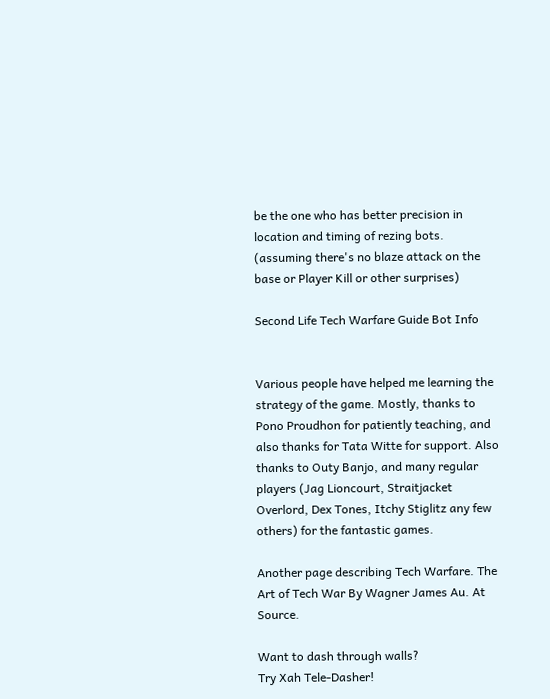be the one who has better precision in location and timing of rezing bots. (assuming there's no blaze attack on the base or Player Kill or other surprises)

Second Life Tech Warfare Guide Bot Info


Various people have helped me learning the strategy of the game. Mostly, thanks to Pono Proudhon for patiently teaching, and also thanks for Tata Witte for support. Also thanks to Outy Banjo, and many regular players (Jag Lioncourt, Straitjacket Overlord, Dex Tones, Itchy Stiglitz any few others) for the fantastic games.

Another page describing Tech Warfare. The Art of Tech War By Wagner James Au. At Source.

Want to dash through walls?
Try Xah Tele-Dasher!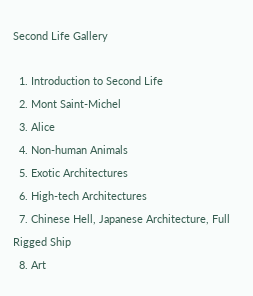Second Life Gallery

  1. Introduction to Second Life
  2. Mont Saint-Michel
  3. Alice
  4. Non-human Animals
  5. Exotic Architectures
  6. High-tech Architectures
  7. Chinese Hell, Japanese Architecture, Full Rigged Ship
  8. Art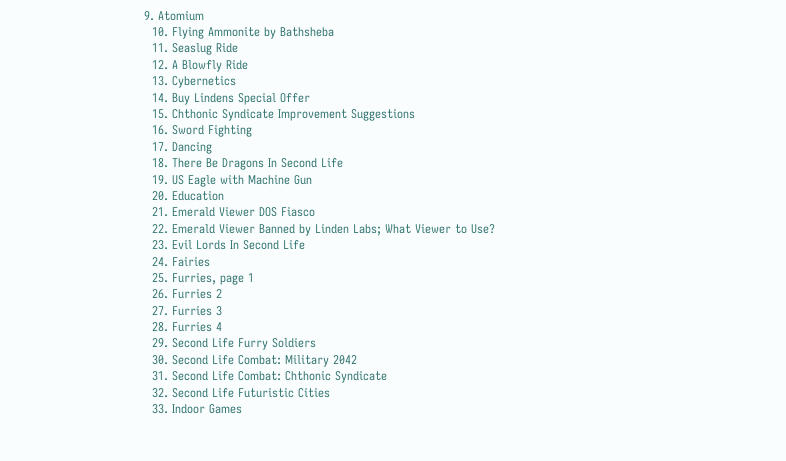9. Atomium
  10. Flying Ammonite by Bathsheba
  11. Seaslug Ride
  12. A Blowfly Ride
  13. Cybernetics
  14. Buy Lindens Special Offer
  15. Chthonic Syndicate Improvement Suggestions
  16. Sword Fighting
  17. Dancing
  18. There Be Dragons In Second Life
  19. US Eagle with Machine Gun
  20. Education
  21. Emerald Viewer DOS Fiasco
  22. Emerald Viewer Banned by Linden Labs; What Viewer to Use?
  23. Evil Lords In Second Life
  24. Fairies
  25. Furries, page 1
  26. Furries 2
  27. Furries 3
  28. Furries 4
  29. Second Life Furry Soldiers
  30. Second Life Combat: Military 2042
  31. Second Life Combat: Chthonic Syndicate
  32. Second Life Futuristic Cities
  33. Indoor Games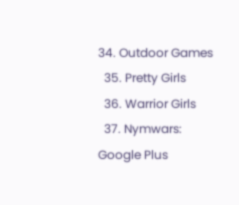34. Outdoor Games
  35. Pretty Girls
  36. Warrior Girls
  37. Nymwars: Google Plus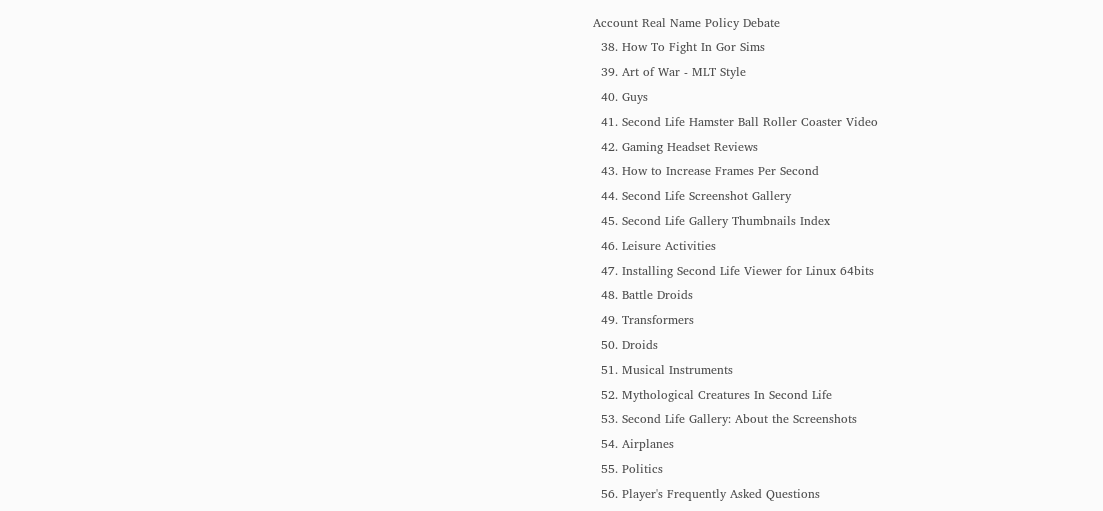Account Real Name Policy Debate
  38. How To Fight In Gor Sims
  39. Art of War - MLT Style
  40. Guys
  41. Second Life Hamster Ball Roller Coaster Video
  42. Gaming Headset Reviews
  43. How to Increase Frames Per Second
  44. Second Life Screenshot Gallery
  45. Second Life Gallery Thumbnails Index
  46. Leisure Activities
  47. Installing Second Life Viewer for Linux 64bits
  48. Battle Droids
  49. Transformers
  50. Droids
  51. Musical Instruments
  52. Mythological Creatures In Second Life
  53. Second Life Gallery: About the Screenshots
  54. Airplanes
  55. Politics
  56. Player's Frequently Asked Questions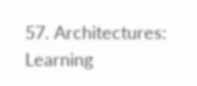57. Architectures: Learning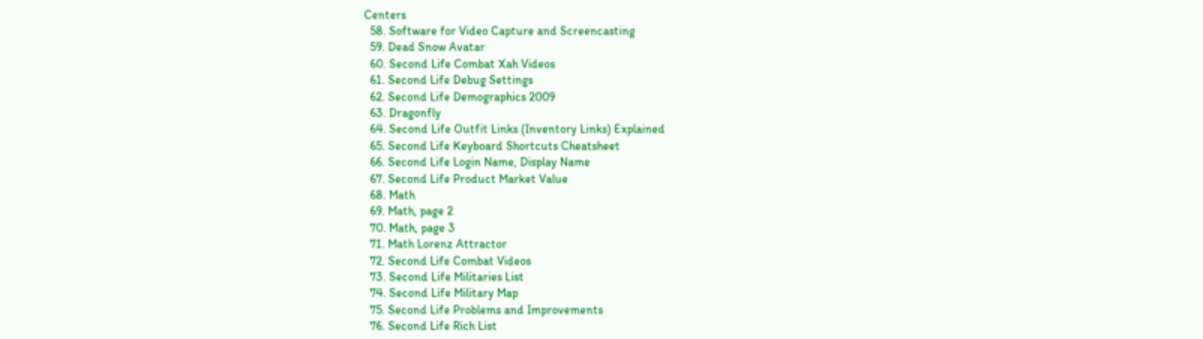Centers
  58. Software for Video Capture and Screencasting
  59. Dead Snow Avatar
  60. Second Life Combat Xah Videos
  61. Second Life Debug Settings
  62. Second Life Demographics 2009
  63. Dragonfly
  64. Second Life Outfit Links (Inventory Links) Explained
  65. Second Life Keyboard Shortcuts Cheatsheet
  66. Second Life Login Name, Display Name
  67. Second Life Product Market Value
  68. Math
  69. Math, page 2
  70. Math, page 3
  71. Math Lorenz Attractor
  72. Second Life Combat Videos
  73. Second Life Militaries List
  74. Second Life Military Map
  75. Second Life Problems and Improvements
  76. Second Life Rich List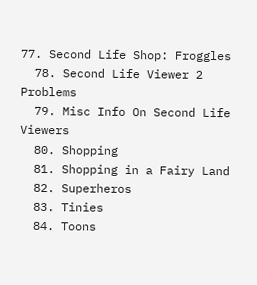77. Second Life Shop: Froggles
  78. Second Life Viewer 2 Problems
  79. Misc Info On Second Life Viewers
  80. Shopping
  81. Shopping in a Fairy Land
  82. Superheros
  83. Tinies
  84. Toons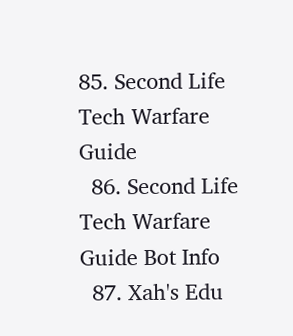85. Second Life Tech Warfare Guide
  86. Second Life Tech Warfare Guide Bot Info
  87. Xah's Edu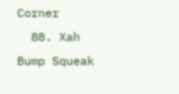Corner
  88. Xah Bump Squeak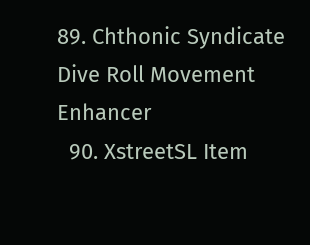89. Chthonic Syndicate Dive Roll Movement Enhancer
  90. XstreetSL Item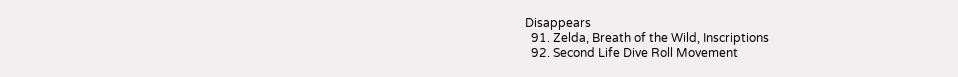Disappears
  91. Zelda, Breath of the Wild, Inscriptions
  92. Second Life Dive Roll Movement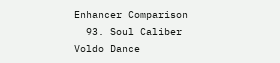Enhancer Comparison
  93. Soul Caliber Voldo Dance